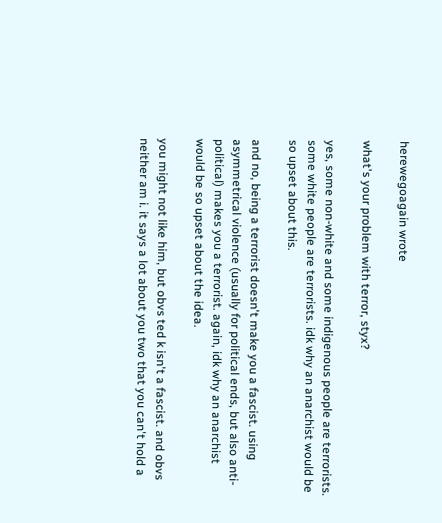herewegoagain wrote

what's your problem with terror, styx?

yes, some non-white and some indigenous people are terrorists. some white people are terrorists. idk why an anarchist would be so upset about this.

and no, being a terrorist doesn't make you a fascist. using asymmetrical violence (usually for political ends, but also anti-political) makes you a terrorist. again, idk why an anarchist would be so upset about the idea.

you might not like him, but obvs ted k isn't a fascist. and obvs neither am i. it says a lot about you two that you can't hold a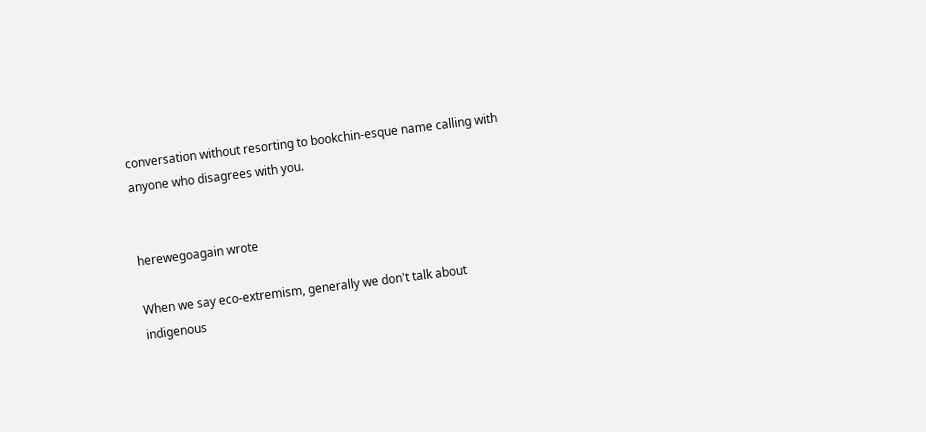conversation without resorting to bookchin-esque name calling with anyone who disagrees with you.


herewegoagain wrote

When we say eco-extremism, generally we don't talk about indigenous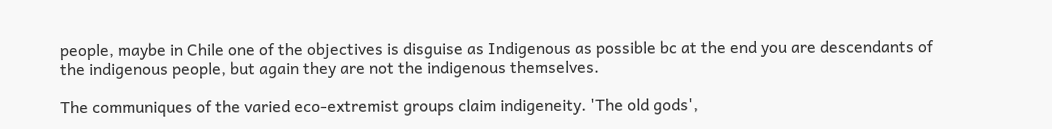people, maybe in Chile one of the objectives is disguise as Indigenous as possible bc at the end you are descendants of the indigenous people, but again they are not the indigenous themselves.

The communiques of the varied eco-extremist groups claim indigeneity. 'The old gods',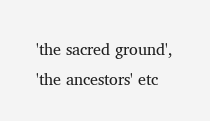'the sacred ground', 'the ancestors' etc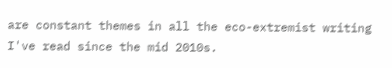are constant themes in all the eco-extremist writing I've read since the mid 2010s.